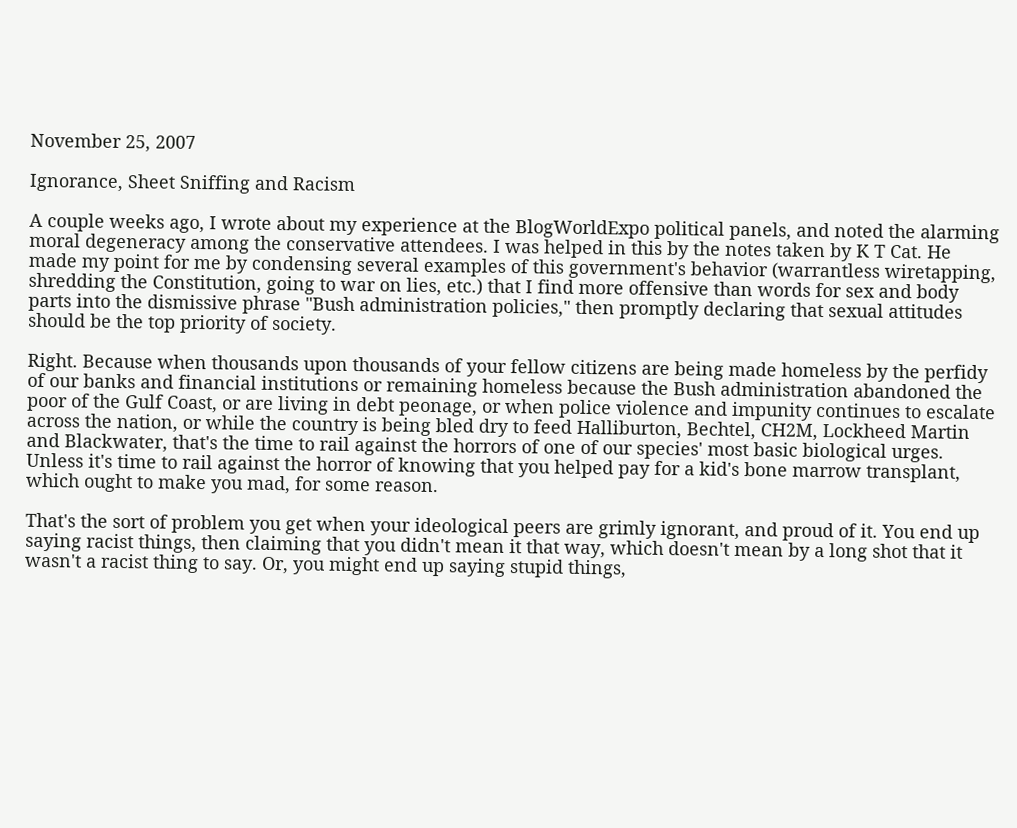November 25, 2007

Ignorance, Sheet Sniffing and Racism

A couple weeks ago, I wrote about my experience at the BlogWorldExpo political panels, and noted the alarming moral degeneracy among the conservative attendees. I was helped in this by the notes taken by K T Cat. He made my point for me by condensing several examples of this government's behavior (warrantless wiretapping, shredding the Constitution, going to war on lies, etc.) that I find more offensive than words for sex and body parts into the dismissive phrase "Bush administration policies," then promptly declaring that sexual attitudes should be the top priority of society.

Right. Because when thousands upon thousands of your fellow citizens are being made homeless by the perfidy of our banks and financial institutions or remaining homeless because the Bush administration abandoned the poor of the Gulf Coast, or are living in debt peonage, or when police violence and impunity continues to escalate across the nation, or while the country is being bled dry to feed Halliburton, Bechtel, CH2M, Lockheed Martin and Blackwater, that's the time to rail against the horrors of one of our species' most basic biological urges. Unless it's time to rail against the horror of knowing that you helped pay for a kid's bone marrow transplant, which ought to make you mad, for some reason.

That's the sort of problem you get when your ideological peers are grimly ignorant, and proud of it. You end up saying racist things, then claiming that you didn't mean it that way, which doesn't mean by a long shot that it wasn't a racist thing to say. Or, you might end up saying stupid things,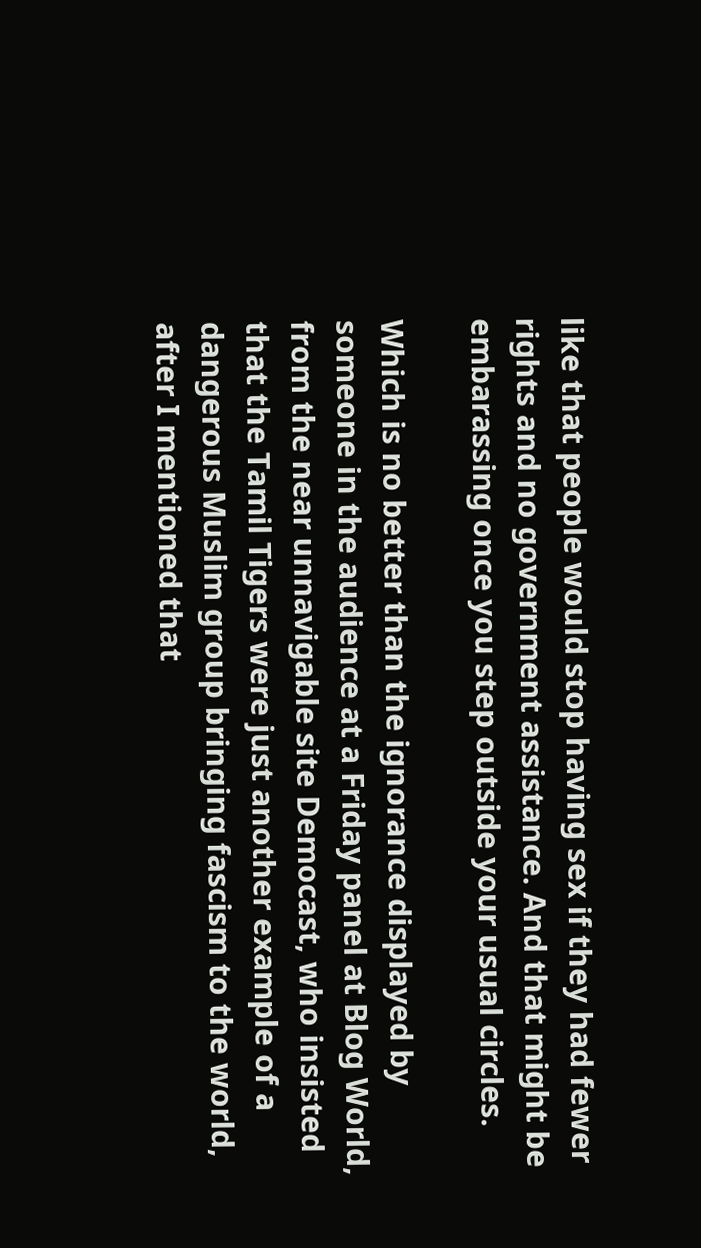like that people would stop having sex if they had fewer rights and no government assistance. And that might be embarassing once you step outside your usual circles.

Which is no better than the ignorance displayed by someone in the audience at a Friday panel at Blog World, from the near unnavigable site Democast, who insisted that the Tamil Tigers were just another example of a dangerous Muslim group bringing fascism to the world, after I mentioned that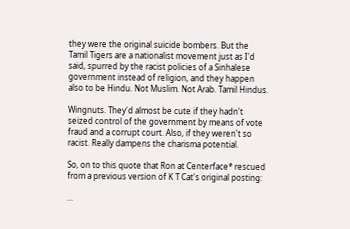they were the original suicide bombers. But the Tamil Tigers are a nationalist movement just as I'd said, spurred by the racist policies of a Sinhalese government instead of religion, and they happen also to be Hindu. Not Muslim. Not Arab. Tamil Hindus.

Wingnuts. They'd almost be cute if they hadn't seized control of the government by means of vote fraud and a corrupt court. Also, if they weren't so racist. Really dampens the charisma potential.

So, on to this quote that Ron at Centerface* rescued from a previous version of K T Cat's original posting:

...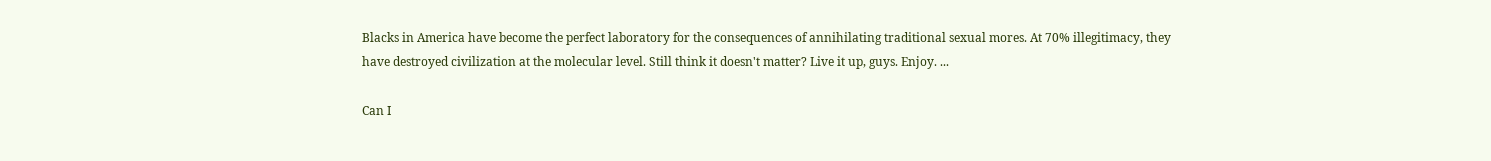Blacks in America have become the perfect laboratory for the consequences of annihilating traditional sexual mores. At 70% illegitimacy, they have destroyed civilization at the molecular level. Still think it doesn't matter? Live it up, guys. Enjoy. ...

Can I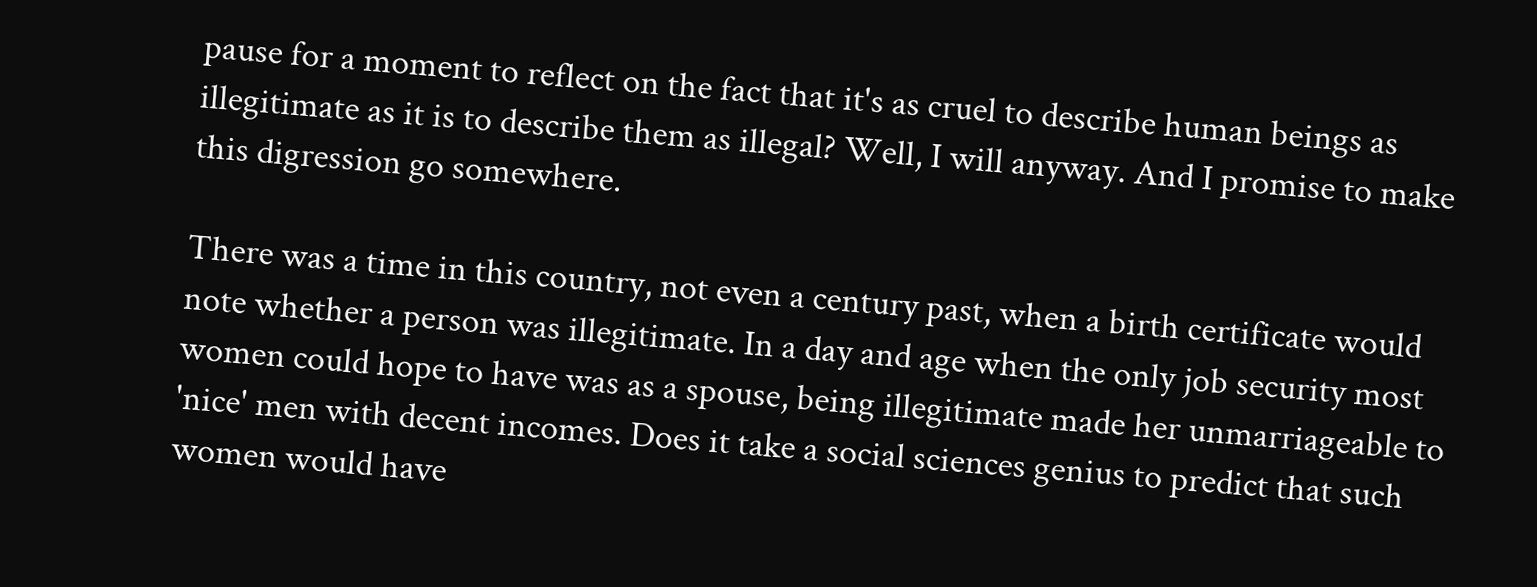pause for a moment to reflect on the fact that it's as cruel to describe human beings as illegitimate as it is to describe them as illegal? Well, I will anyway. And I promise to make this digression go somewhere.

There was a time in this country, not even a century past, when a birth certificate would note whether a person was illegitimate. In a day and age when the only job security most women could hope to have was as a spouse, being illegitimate made her unmarriageable to 'nice' men with decent incomes. Does it take a social sciences genius to predict that such women would have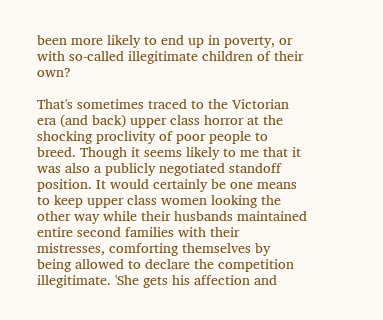been more likely to end up in poverty, or with so-called illegitimate children of their own?

That's sometimes traced to the Victorian era (and back) upper class horror at the shocking proclivity of poor people to breed. Though it seems likely to me that it was also a publicly negotiated standoff position. It would certainly be one means to keep upper class women looking the other way while their husbands maintained entire second families with their mistresses, comforting themselves by being allowed to declare the competition illegitimate. 'She gets his affection and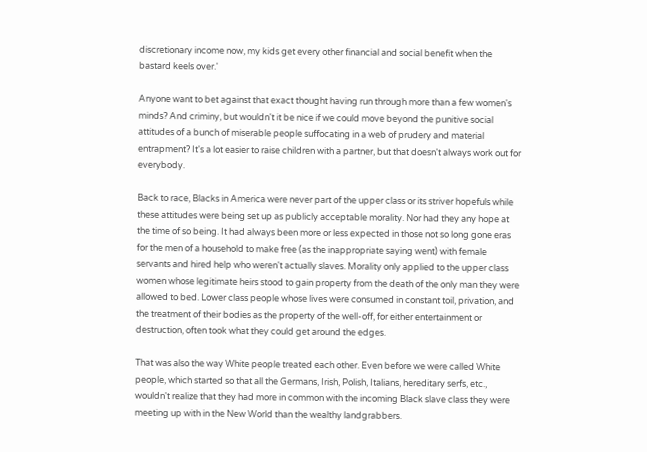discretionary income now, my kids get every other financial and social benefit when the bastard keels over.'

Anyone want to bet against that exact thought having run through more than a few women's minds? And criminy, but wouldn't it be nice if we could move beyond the punitive social attitudes of a bunch of miserable people suffocating in a web of prudery and material entrapment? It's a lot easier to raise children with a partner, but that doesn't always work out for everybody.

Back to race, Blacks in America were never part of the upper class or its striver hopefuls while these attitudes were being set up as publicly acceptable morality. Nor had they any hope at the time of so being. It had always been more or less expected in those not so long gone eras for the men of a household to make free (as the inappropriate saying went) with female servants and hired help who weren't actually slaves. Morality only applied to the upper class women whose legitimate heirs stood to gain property from the death of the only man they were allowed to bed. Lower class people whose lives were consumed in constant toil, privation, and the treatment of their bodies as the property of the well-off, for either entertainment or destruction, often took what they could get around the edges.

That was also the way White people treated each other. Even before we were called White people, which started so that all the Germans, Irish, Polish, Italians, hereditary serfs, etc., wouldn't realize that they had more in common with the incoming Black slave class they were meeting up with in the New World than the wealthy landgrabbers.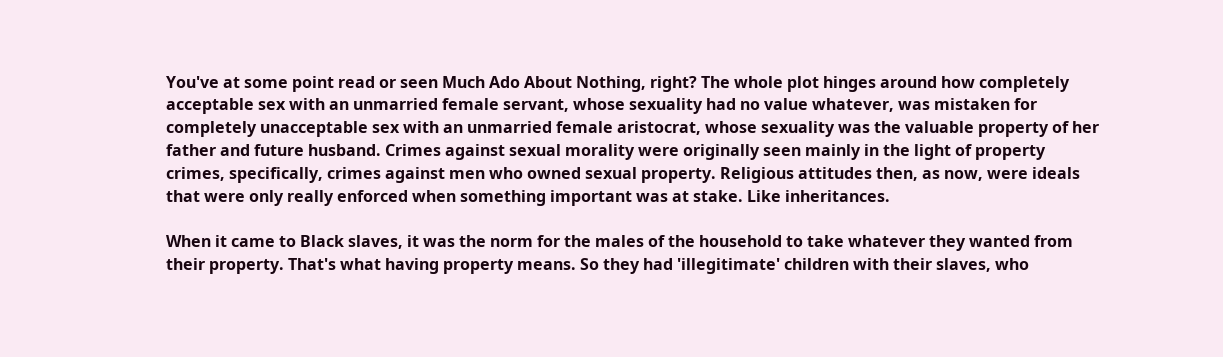You've at some point read or seen Much Ado About Nothing, right? The whole plot hinges around how completely acceptable sex with an unmarried female servant, whose sexuality had no value whatever, was mistaken for completely unacceptable sex with an unmarried female aristocrat, whose sexuality was the valuable property of her father and future husband. Crimes against sexual morality were originally seen mainly in the light of property crimes, specifically, crimes against men who owned sexual property. Religious attitudes then, as now, were ideals that were only really enforced when something important was at stake. Like inheritances.

When it came to Black slaves, it was the norm for the males of the household to take whatever they wanted from their property. That's what having property means. So they had 'illegitimate' children with their slaves, who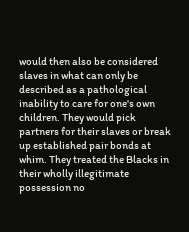would then also be considered slaves in what can only be described as a pathological inability to care for one's own children. They would pick partners for their slaves or break up established pair bonds at whim. They treated the Blacks in their wholly illegitimate possession no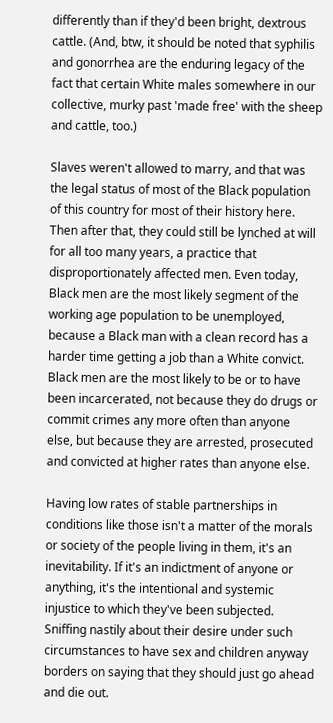differently than if they'd been bright, dextrous cattle. (And, btw, it should be noted that syphilis and gonorrhea are the enduring legacy of the fact that certain White males somewhere in our collective, murky past 'made free' with the sheep and cattle, too.)

Slaves weren't allowed to marry, and that was the legal status of most of the Black population of this country for most of their history here. Then after that, they could still be lynched at will for all too many years, a practice that disproportionately affected men. Even today, Black men are the most likely segment of the working age population to be unemployed, because a Black man with a clean record has a harder time getting a job than a White convict. Black men are the most likely to be or to have been incarcerated, not because they do drugs or commit crimes any more often than anyone else, but because they are arrested, prosecuted and convicted at higher rates than anyone else.

Having low rates of stable partnerships in conditions like those isn't a matter of the morals or society of the people living in them, it's an inevitability. If it's an indictment of anyone or anything, it's the intentional and systemic injustice to which they've been subjected. Sniffing nastily about their desire under such circumstances to have sex and children anyway borders on saying that they should just go ahead and die out.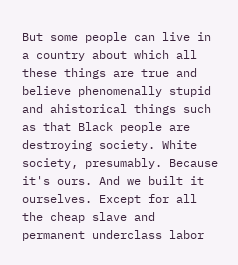But some people can live in a country about which all these things are true and believe phenomenally stupid and ahistorical things such as that Black people are destroying society. White society, presumably. Because it's ours. And we built it ourselves. Except for all the cheap slave and permanent underclass labor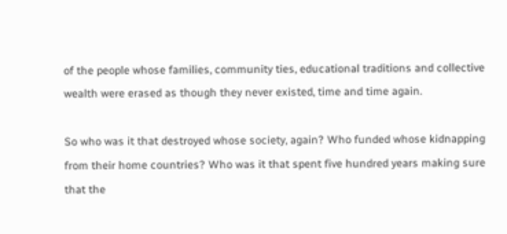of the people whose families, community ties, educational traditions and collective wealth were erased as though they never existed, time and time again.

So who was it that destroyed whose society, again? Who funded whose kidnapping from their home countries? Who was it that spent five hundred years making sure that the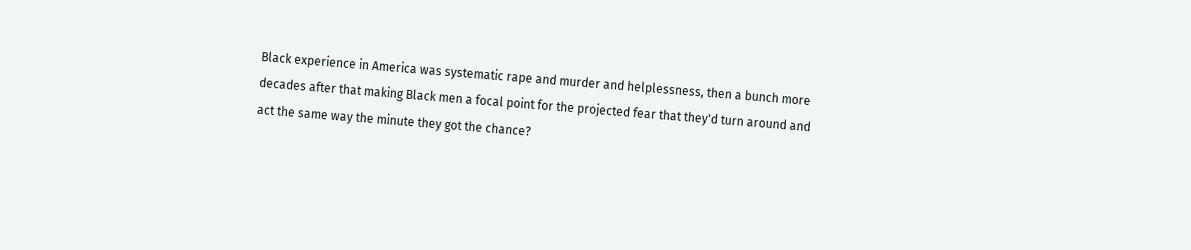Black experience in America was systematic rape and murder and helplessness, then a bunch more decades after that making Black men a focal point for the projected fear that they'd turn around and act the same way the minute they got the chance?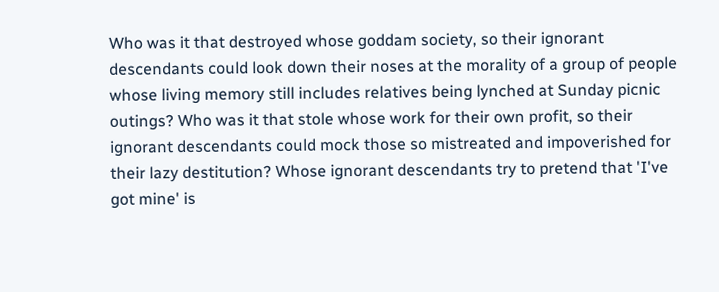Who was it that destroyed whose goddam society, so their ignorant descendants could look down their noses at the morality of a group of people whose living memory still includes relatives being lynched at Sunday picnic outings? Who was it that stole whose work for their own profit, so their ignorant descendants could mock those so mistreated and impoverished for their lazy destitution? Whose ignorant descendants try to pretend that 'I've got mine' is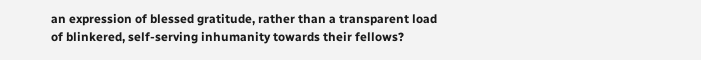an expression of blessed gratitude, rather than a transparent load of blinkered, self-serving inhumanity towards their fellows?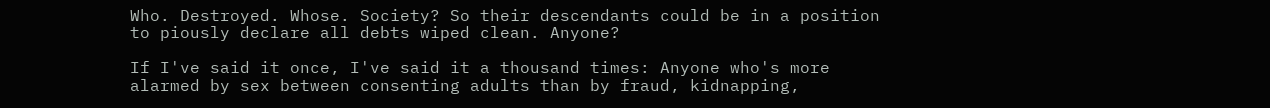Who. Destroyed. Whose. Society? So their descendants could be in a position to piously declare all debts wiped clean. Anyone?

If I've said it once, I've said it a thousand times: Anyone who's more alarmed by sex between consenting adults than by fraud, kidnapping,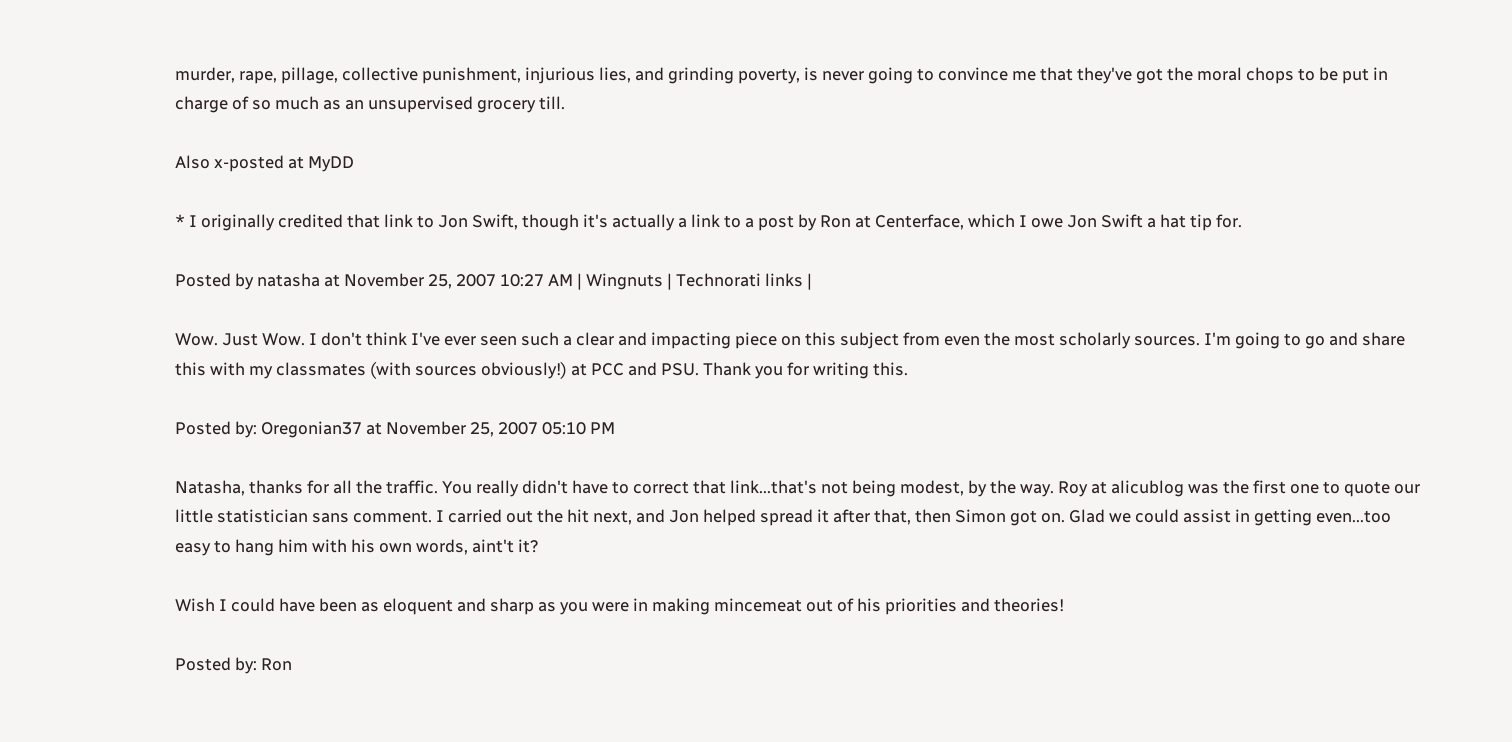murder, rape, pillage, collective punishment, injurious lies, and grinding poverty, is never going to convince me that they've got the moral chops to be put in charge of so much as an unsupervised grocery till.

Also x-posted at MyDD

* I originally credited that link to Jon Swift, though it's actually a link to a post by Ron at Centerface, which I owe Jon Swift a hat tip for.

Posted by natasha at November 25, 2007 10:27 AM | Wingnuts | Technorati links |

Wow. Just Wow. I don't think I've ever seen such a clear and impacting piece on this subject from even the most scholarly sources. I'm going to go and share this with my classmates (with sources obviously!) at PCC and PSU. Thank you for writing this.

Posted by: Oregonian37 at November 25, 2007 05:10 PM

Natasha, thanks for all the traffic. You really didn't have to correct that link...that's not being modest, by the way. Roy at alicublog was the first one to quote our little statistician sans comment. I carried out the hit next, and Jon helped spread it after that, then Simon got on. Glad we could assist in getting even...too easy to hang him with his own words, aint't it?

Wish I could have been as eloquent and sharp as you were in making mincemeat out of his priorities and theories!

Posted by: Ron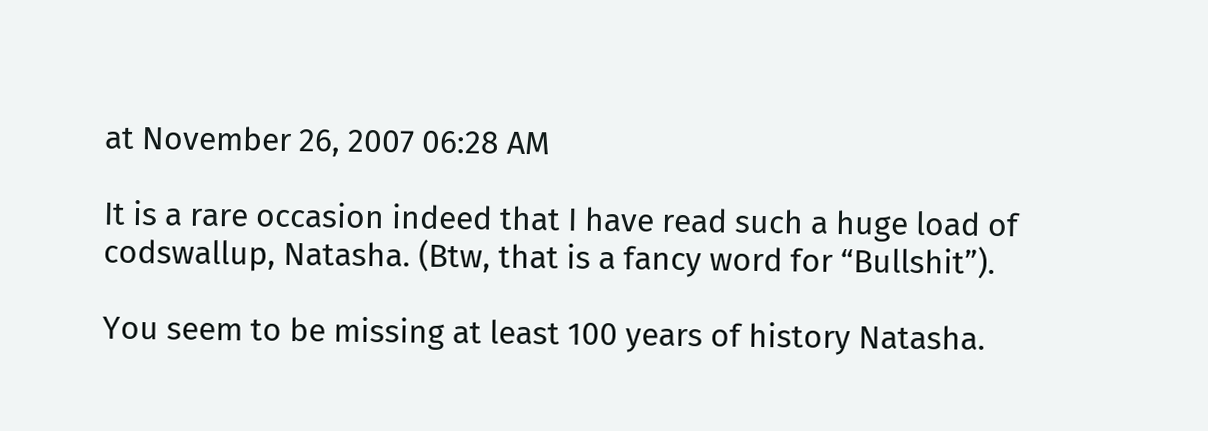at November 26, 2007 06:28 AM

It is a rare occasion indeed that I have read such a huge load of codswallup, Natasha. (Btw, that is a fancy word for “Bullshit”).

You seem to be missing at least 100 years of history Natasha.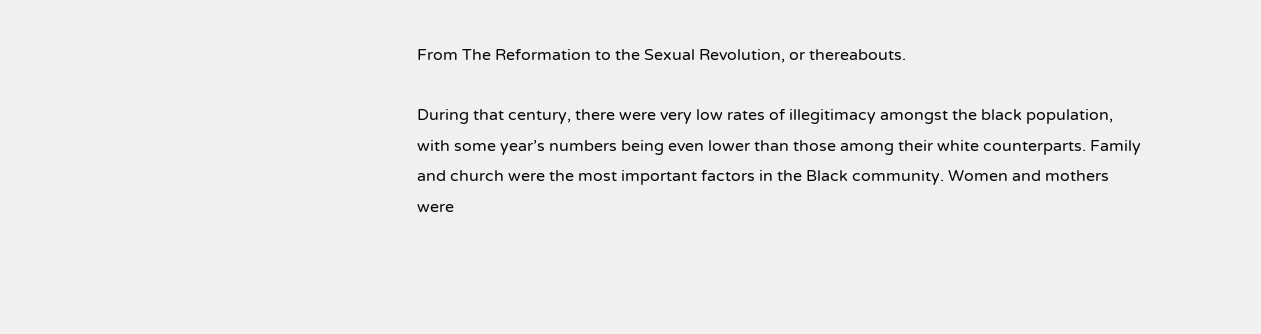From The Reformation to the Sexual Revolution, or thereabouts.

During that century, there were very low rates of illegitimacy amongst the black population, with some year’s numbers being even lower than those among their white counterparts. Family and church were the most important factors in the Black community. Women and mothers were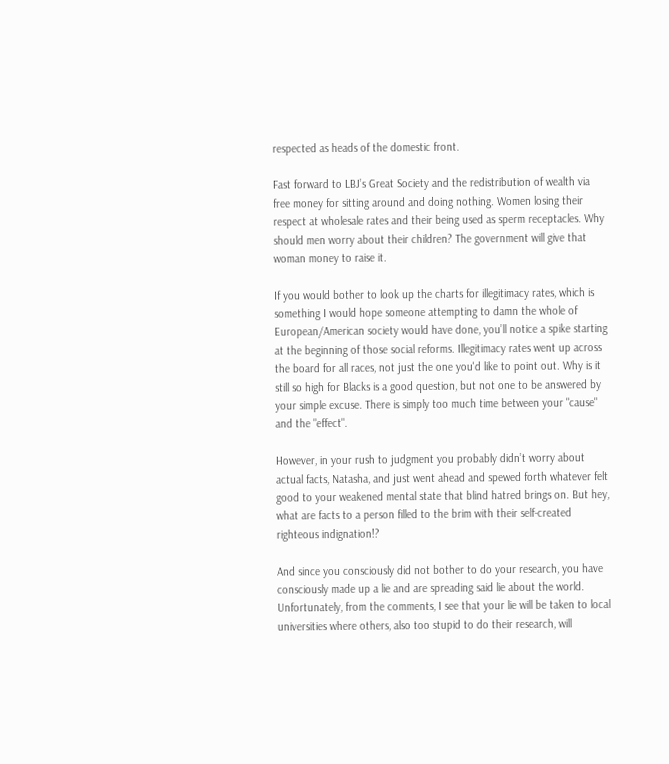respected as heads of the domestic front.

Fast forward to LBJ’s Great Society and the redistribution of wealth via free money for sitting around and doing nothing. Women losing their respect at wholesale rates and their being used as sperm receptacles. Why should men worry about their children? The government will give that woman money to raise it.

If you would bother to look up the charts for illegitimacy rates, which is something I would hope someone attempting to damn the whole of European/American society would have done, you’ll notice a spike starting at the beginning of those social reforms. Illegitimacy rates went up across the board for all races, not just the one you'd like to point out. Why is it still so high for Blacks is a good question, but not one to be answered by your simple excuse. There is simply too much time between your "cause" and the "effect".

However, in your rush to judgment you probably didn’t worry about actual facts, Natasha, and just went ahead and spewed forth whatever felt good to your weakened mental state that blind hatred brings on. But hey, what are facts to a person filled to the brim with their self-created righteous indignation!?

And since you consciously did not bother to do your research, you have consciously made up a lie and are spreading said lie about the world. Unfortunately, from the comments, I see that your lie will be taken to local universities where others, also too stupid to do their research, will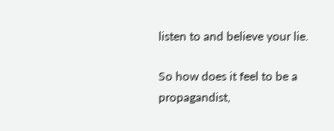listen to and believe your lie.

So how does it feel to be a propagandist,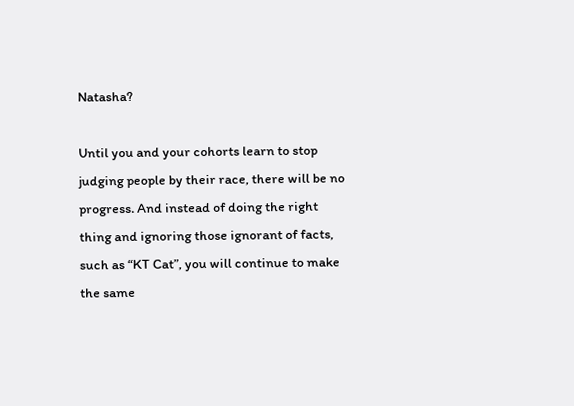Natasha?

Until you and your cohorts learn to stop judging people by their race, there will be no progress. And instead of doing the right thing and ignoring those ignorant of facts, such as “KT Cat”, you will continue to make the same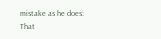mistake as he does: That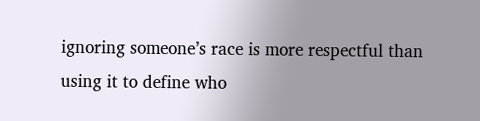ignoring someone’s race is more respectful than using it to define who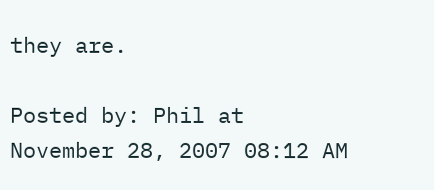they are.

Posted by: Phil at November 28, 2007 08:12 AM